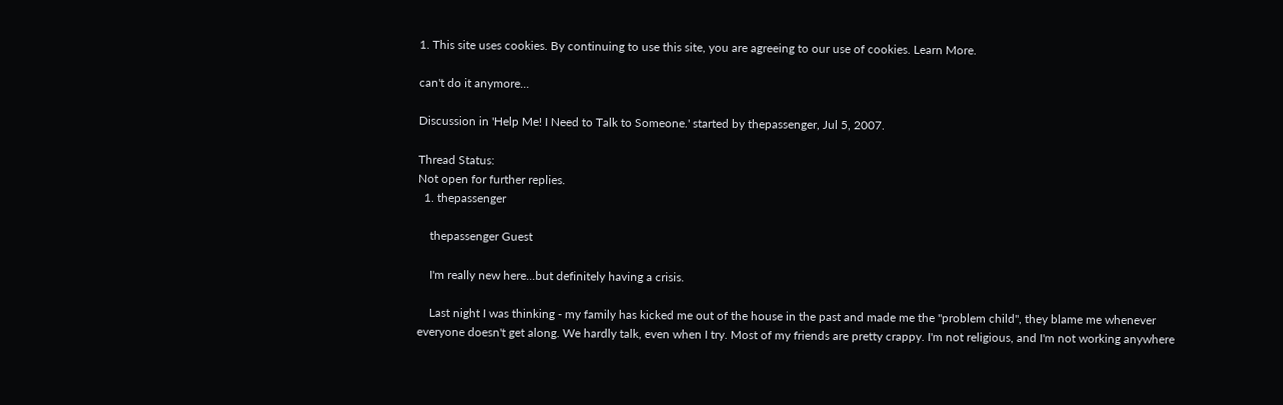1. This site uses cookies. By continuing to use this site, you are agreeing to our use of cookies. Learn More.

can't do it anymore...

Discussion in 'Help Me! I Need to Talk to Someone.' started by thepassenger, Jul 5, 2007.

Thread Status:
Not open for further replies.
  1. thepassenger

    thepassenger Guest

    I'm really new here...but definitely having a crisis.

    Last night I was thinking - my family has kicked me out of the house in the past and made me the "problem child", they blame me whenever everyone doesn't get along. We hardly talk, even when I try. Most of my friends are pretty crappy. I'm not religious, and I'm not working anywhere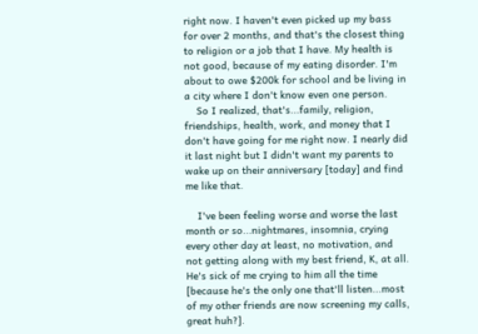right now. I haven't even picked up my bass for over 2 months, and that's the closest thing to religion or a job that I have. My health is not good, because of my eating disorder. I'm about to owe $200k for school and be living in a city where I don't know even one person.
    So I realized, that's...family, religion, friendships, health, work, and money that I don't have going for me right now. I nearly did it last night but I didn't want my parents to wake up on their anniversary [today] and find me like that.

    I've been feeling worse and worse the last month or so...nightmares, insomnia, crying every other day at least, no motivation, and not getting along with my best friend, K, at all. He's sick of me crying to him all the time [because he's the only one that'll listen...most of my other friends are now screening my calls, great huh?].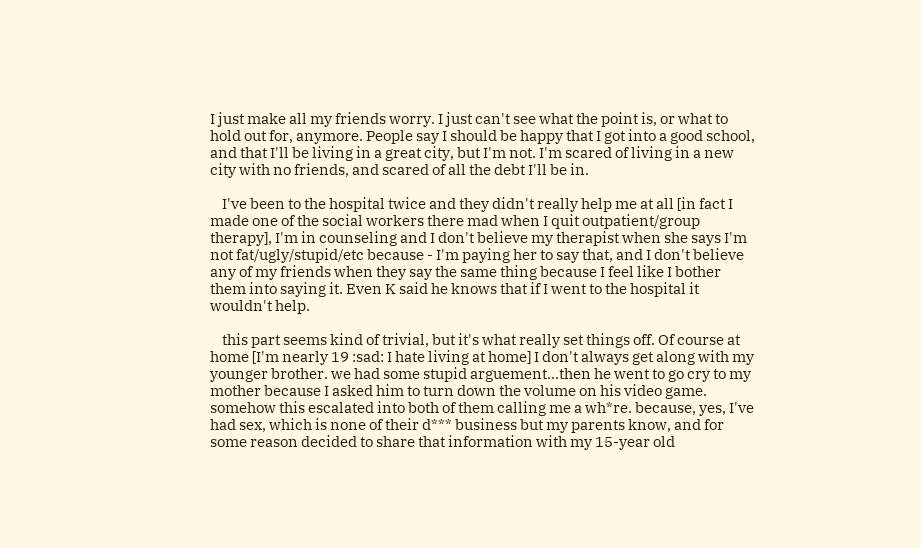I just make all my friends worry. I just can't see what the point is, or what to hold out for, anymore. People say I should be happy that I got into a good school, and that I'll be living in a great city, but I'm not. I'm scared of living in a new city with no friends, and scared of all the debt I'll be in.

    I've been to the hospital twice and they didn't really help me at all [in fact I made one of the social workers there mad when I quit outpatient/group therapy], I'm in counseling and I don't believe my therapist when she says I'm not fat/ugly/stupid/etc because - I'm paying her to say that, and I don't believe any of my friends when they say the same thing because I feel like I bother them into saying it. Even K said he knows that if I went to the hospital it wouldn't help.

    this part seems kind of trivial, but it's what really set things off. Of course at home [I'm nearly 19 :sad: I hate living at home] I don't always get along with my younger brother. we had some stupid arguement...then he went to go cry to my mother because I asked him to turn down the volume on his video game. somehow this escalated into both of them calling me a wh*re. because, yes, I've had sex, which is none of their d*** business but my parents know, and for some reason decided to share that information with my 15-year old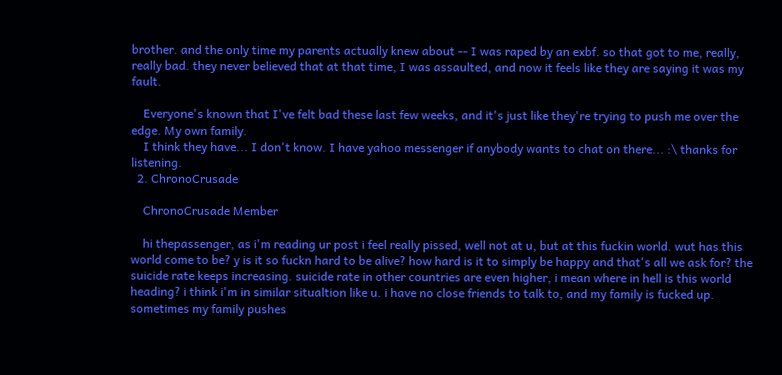brother. and the only time my parents actually knew about -- I was raped by an exbf. so that got to me, really, really bad. they never believed that at that time, I was assaulted, and now it feels like they are saying it was my fault.

    Everyone's known that I've felt bad these last few weeks, and it's just like they're trying to push me over the edge. My own family.
    I think they have... I don't know. I have yahoo messenger if anybody wants to chat on there... :\ thanks for listening.
  2. ChronoCrusade

    ChronoCrusade Member

    hi thepassenger, as i'm reading ur post i feel really pissed, well not at u, but at this fuckin world. wut has this world come to be? y is it so fuckn hard to be alive? how hard is it to simply be happy and that's all we ask for? the suicide rate keeps increasing. suicide rate in other countries are even higher, i mean where in hell is this world heading? i think i'm in similar situaltion like u. i have no close friends to talk to, and my family is fucked up. sometimes my family pushes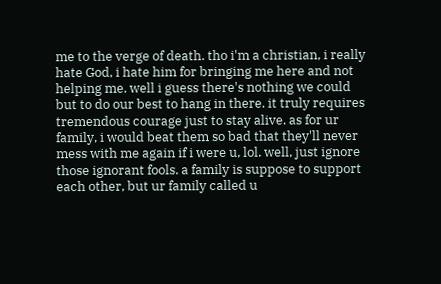me to the verge of death. tho i'm a christian, i really hate God, i hate him for bringing me here and not helping me. well i guess there's nothing we could but to do our best to hang in there. it truly requires tremendous courage just to stay alive. as for ur family, i would beat them so bad that they'll never mess with me again if i were u, lol. well, just ignore those ignorant fools. a family is suppose to support each other, but ur family called u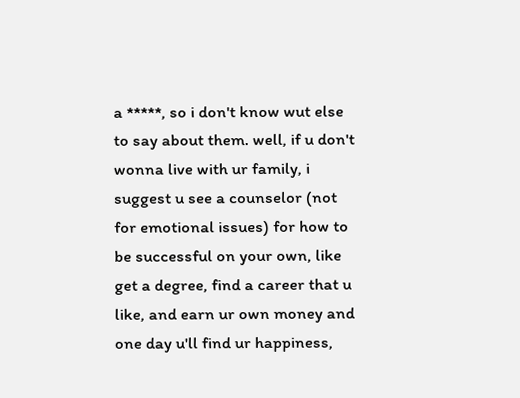a *****, so i don't know wut else to say about them. well, if u don't wonna live with ur family, i suggest u see a counselor (not for emotional issues) for how to be successful on your own, like get a degree, find a career that u like, and earn ur own money and one day u'll find ur happiness,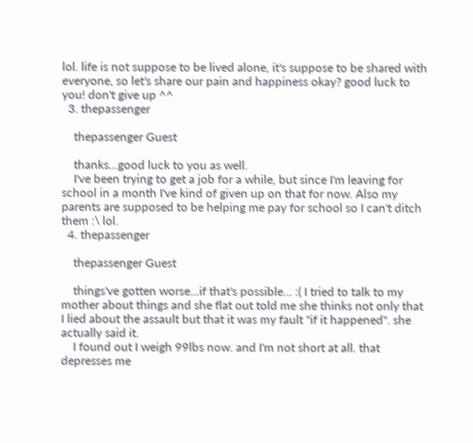lol. life is not suppose to be lived alone, it's suppose to be shared with everyone, so let's share our pain and happiness okay? good luck to you! don't give up ^^
  3. thepassenger

    thepassenger Guest

    thanks...good luck to you as well.
    I've been trying to get a job for a while, but since I'm leaving for school in a month I've kind of given up on that for now. Also my parents are supposed to be helping me pay for school so I can't ditch them :\ lol.
  4. thepassenger

    thepassenger Guest

    things've gotten worse...if that's possible... :( I tried to talk to my mother about things and she flat out told me she thinks not only that I lied about the assault but that it was my fault "if it happened". she actually said it.
    I found out I weigh 99lbs now. and I'm not short at all. that depresses me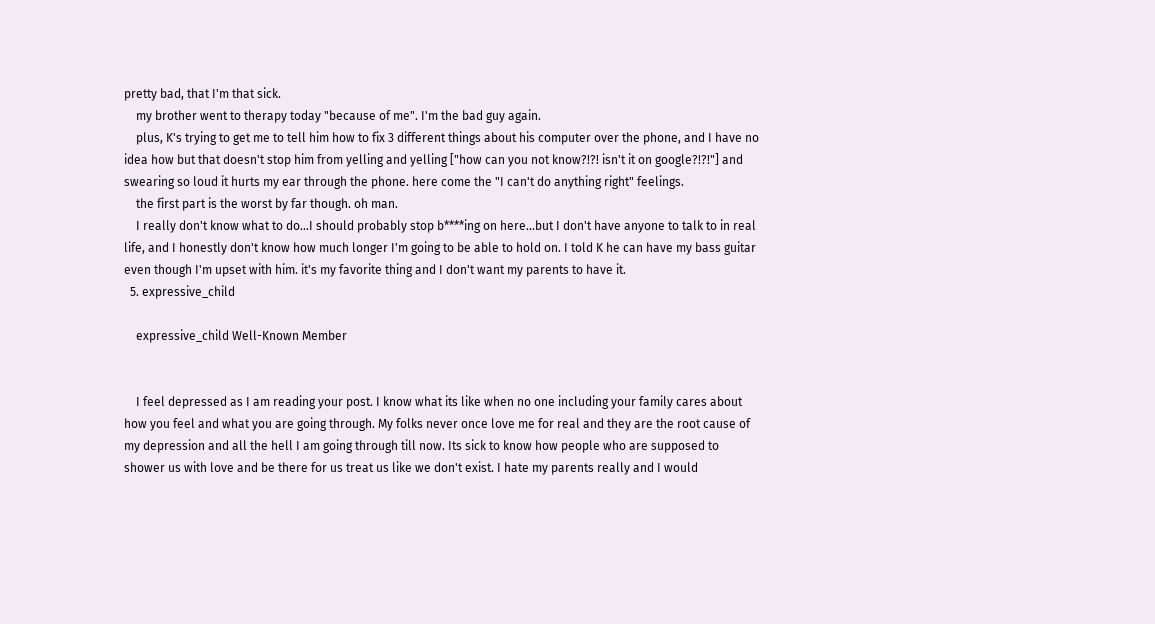pretty bad, that I'm that sick.
    my brother went to therapy today "because of me". I'm the bad guy again.
    plus, K's trying to get me to tell him how to fix 3 different things about his computer over the phone, and I have no idea how but that doesn't stop him from yelling and yelling ["how can you not know?!?! isn't it on google?!?!"] and swearing so loud it hurts my ear through the phone. here come the "I can't do anything right" feelings.
    the first part is the worst by far though. oh man.
    I really don't know what to do...I should probably stop b****ing on here...but I don't have anyone to talk to in real life, and I honestly don't know how much longer I'm going to be able to hold on. I told K he can have my bass guitar even though I'm upset with him. it's my favorite thing and I don't want my parents to have it.
  5. expressive_child

    expressive_child Well-Known Member


    I feel depressed as I am reading your post. I know what its like when no one including your family cares about how you feel and what you are going through. My folks never once love me for real and they are the root cause of my depression and all the hell I am going through till now. Its sick to know how people who are supposed to shower us with love and be there for us treat us like we don't exist. I hate my parents really and I would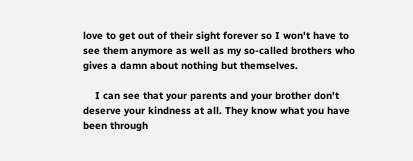love to get out of their sight forever so I won't have to see them anymore as well as my so-called brothers who gives a damn about nothing but themselves.

    I can see that your parents and your brother don't deserve your kindness at all. They know what you have been through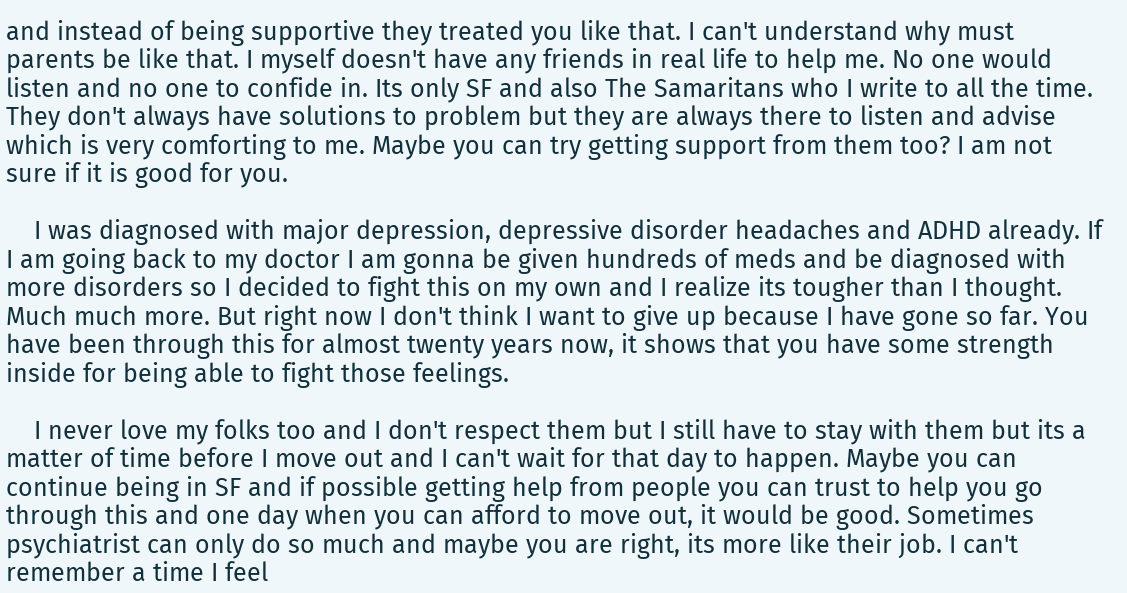and instead of being supportive they treated you like that. I can't understand why must parents be like that. I myself doesn't have any friends in real life to help me. No one would listen and no one to confide in. Its only SF and also The Samaritans who I write to all the time. They don't always have solutions to problem but they are always there to listen and advise which is very comforting to me. Maybe you can try getting support from them too? I am not sure if it is good for you.

    I was diagnosed with major depression, depressive disorder headaches and ADHD already. If I am going back to my doctor I am gonna be given hundreds of meds and be diagnosed with more disorders so I decided to fight this on my own and I realize its tougher than I thought. Much much more. But right now I don't think I want to give up because I have gone so far. You have been through this for almost twenty years now, it shows that you have some strength inside for being able to fight those feelings.

    I never love my folks too and I don't respect them but I still have to stay with them but its a matter of time before I move out and I can't wait for that day to happen. Maybe you can continue being in SF and if possible getting help from people you can trust to help you go through this and one day when you can afford to move out, it would be good. Sometimes psychiatrist can only do so much and maybe you are right, its more like their job. I can't remember a time I feel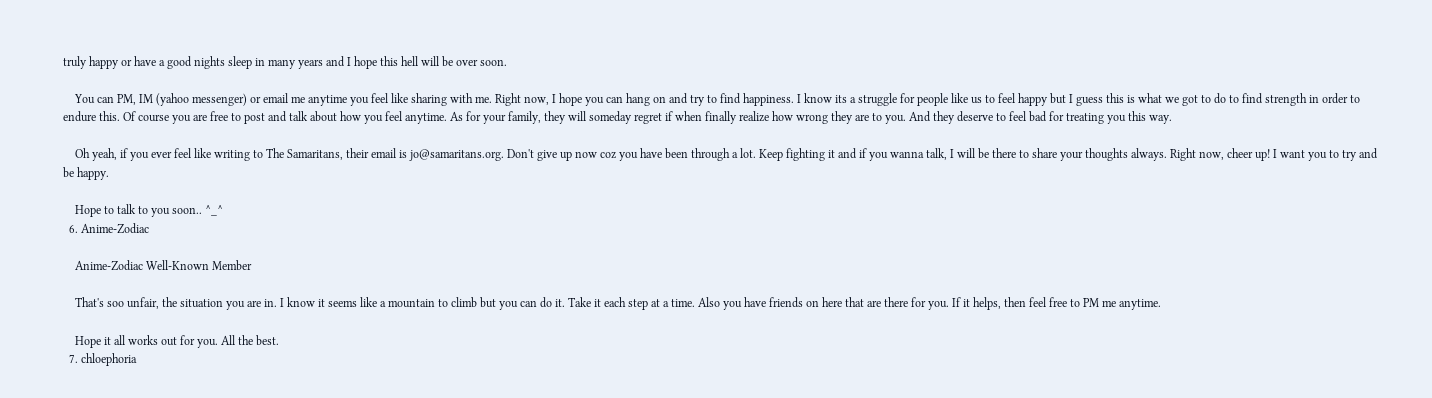truly happy or have a good nights sleep in many years and I hope this hell will be over soon.

    You can PM, IM (yahoo messenger) or email me anytime you feel like sharing with me. Right now, I hope you can hang on and try to find happiness. I know its a struggle for people like us to feel happy but I guess this is what we got to do to find strength in order to endure this. Of course you are free to post and talk about how you feel anytime. As for your family, they will someday regret if when finally realize how wrong they are to you. And they deserve to feel bad for treating you this way.

    Oh yeah, if you ever feel like writing to The Samaritans, their email is jo@samaritans.org. Don't give up now coz you have been through a lot. Keep fighting it and if you wanna talk, I will be there to share your thoughts always. Right now, cheer up! I want you to try and be happy.

    Hope to talk to you soon.. ^_^
  6. Anime-Zodiac

    Anime-Zodiac Well-Known Member

    That's soo unfair, the situation you are in. I know it seems like a mountain to climb but you can do it. Take it each step at a time. Also you have friends on here that are there for you. If it helps, then feel free to PM me anytime.

    Hope it all works out for you. All the best.
  7. chloephoria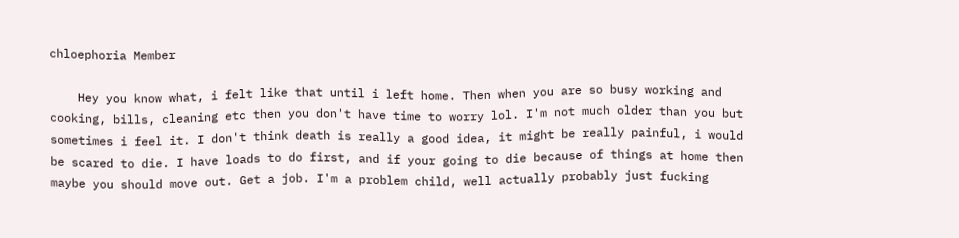chloephoria Member

    Hey you know what, i felt like that until i left home. Then when you are so busy working and cooking, bills, cleaning etc then you don't have time to worry lol. I'm not much older than you but sometimes i feel it. I don't think death is really a good idea, it might be really painful, i would be scared to die. I have loads to do first, and if your going to die because of things at home then maybe you should move out. Get a job. I'm a problem child, well actually probably just fucking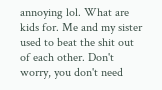annoying lol. What are kids for. Me and my sister used to beat the shit out of each other. Don't worry, you don't need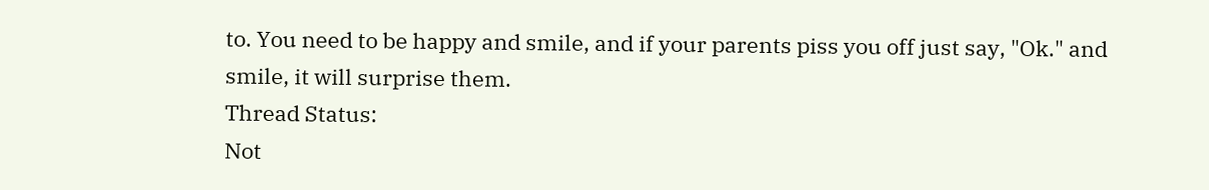to. You need to be happy and smile, and if your parents piss you off just say, "Ok." and smile, it will surprise them.
Thread Status:
Not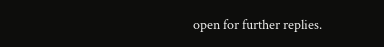open for further replies.